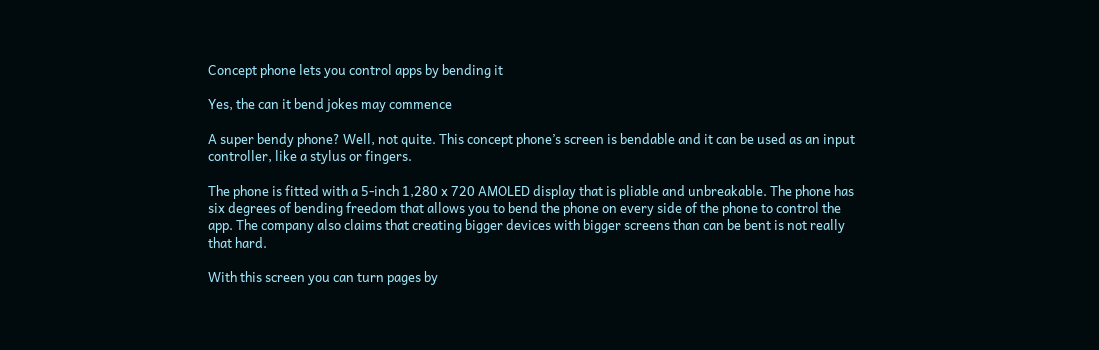Concept phone lets you control apps by bending it

Yes, the can it bend jokes may commence

A super bendy phone? Well, not quite. This concept phone’s screen is bendable and it can be used as an input controller, like a stylus or fingers.

The phone is fitted with a 5-inch 1,280 x 720 AMOLED display that is pliable and unbreakable. The phone has six degrees of bending freedom that allows you to bend the phone on every side of the phone to control the app. The company also claims that creating bigger devices with bigger screens than can be bent is not really that hard.

With this screen you can turn pages by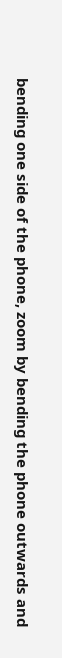bending one side of the phone, zoom by bending the phone outwards and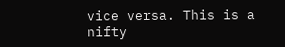vice versa. This is a nifty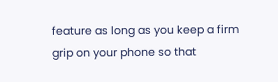feature as long as you keep a firm grip on your phone so that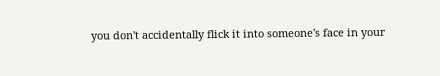you don't accidentally flick it into someone's face in your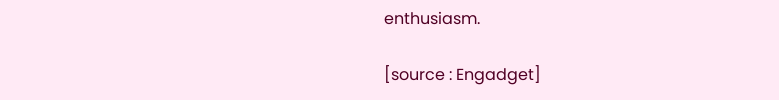enthusiasm.

[source : Engadget]